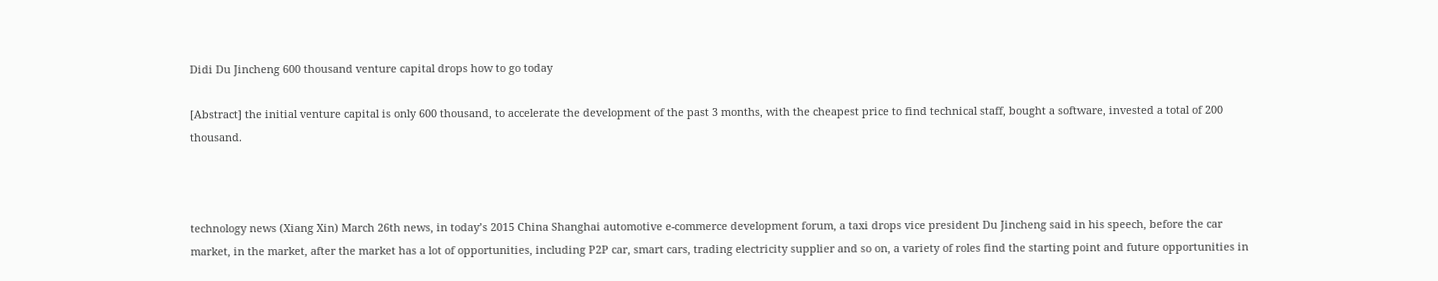Didi Du Jincheng 600 thousand venture capital drops how to go today

[Abstract] the initial venture capital is only 600 thousand, to accelerate the development of the past 3 months, with the cheapest price to find technical staff, bought a software, invested a total of 200 thousand.



technology news (Xiang Xin) March 26th news, in today’s 2015 China Shanghai automotive e-commerce development forum, a taxi drops vice president Du Jincheng said in his speech, before the car market, in the market, after the market has a lot of opportunities, including P2P car, smart cars, trading electricity supplier and so on, a variety of roles find the starting point and future opportunities in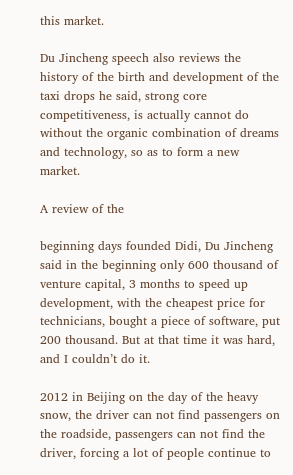this market.

Du Jincheng speech also reviews the history of the birth and development of the taxi drops he said, strong core competitiveness, is actually cannot do without the organic combination of dreams and technology, so as to form a new market.

A review of the

beginning days founded Didi, Du Jincheng said in the beginning only 600 thousand of venture capital, 3 months to speed up development, with the cheapest price for technicians, bought a piece of software, put 200 thousand. But at that time it was hard, and I couldn’t do it.

2012 in Beijing on the day of the heavy snow, the driver can not find passengers on the roadside, passengers can not find the driver, forcing a lot of people continue to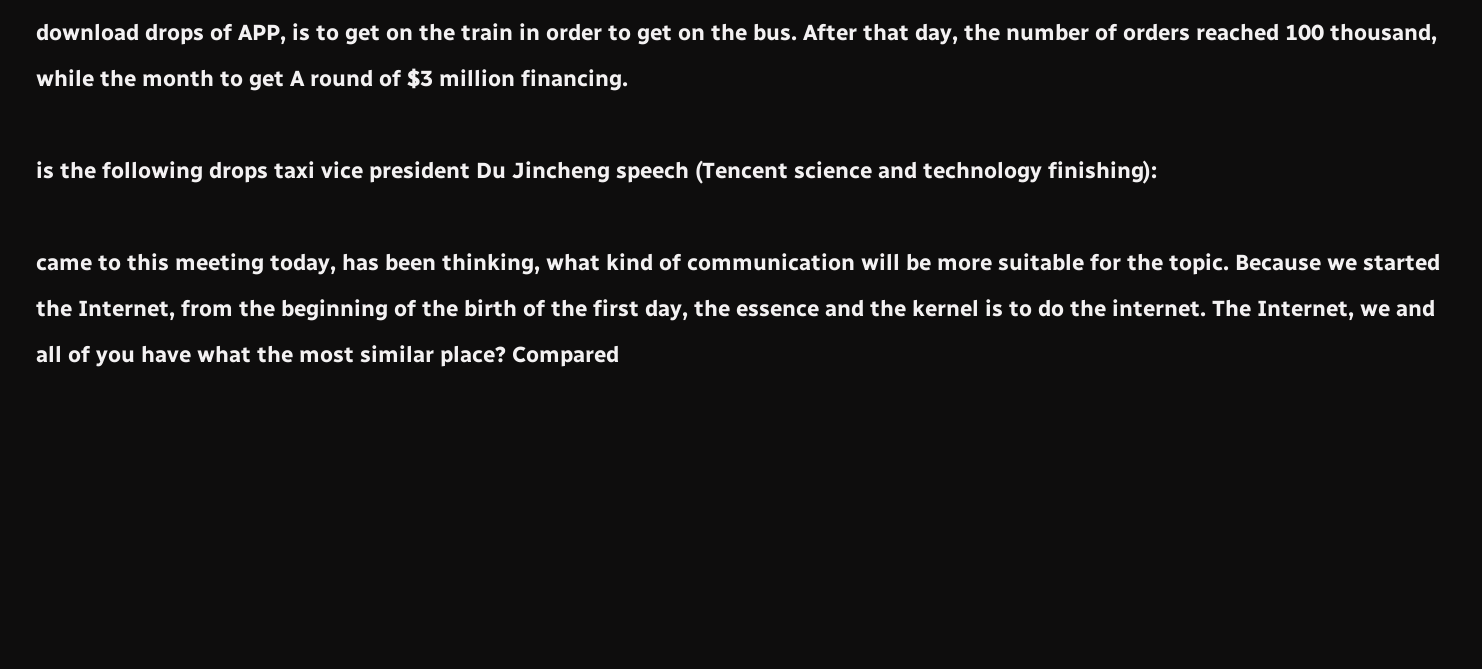download drops of APP, is to get on the train in order to get on the bus. After that day, the number of orders reached 100 thousand, while the month to get A round of $3 million financing.

is the following drops taxi vice president Du Jincheng speech (Tencent science and technology finishing):

came to this meeting today, has been thinking, what kind of communication will be more suitable for the topic. Because we started the Internet, from the beginning of the birth of the first day, the essence and the kernel is to do the internet. The Internet, we and all of you have what the most similar place? Compared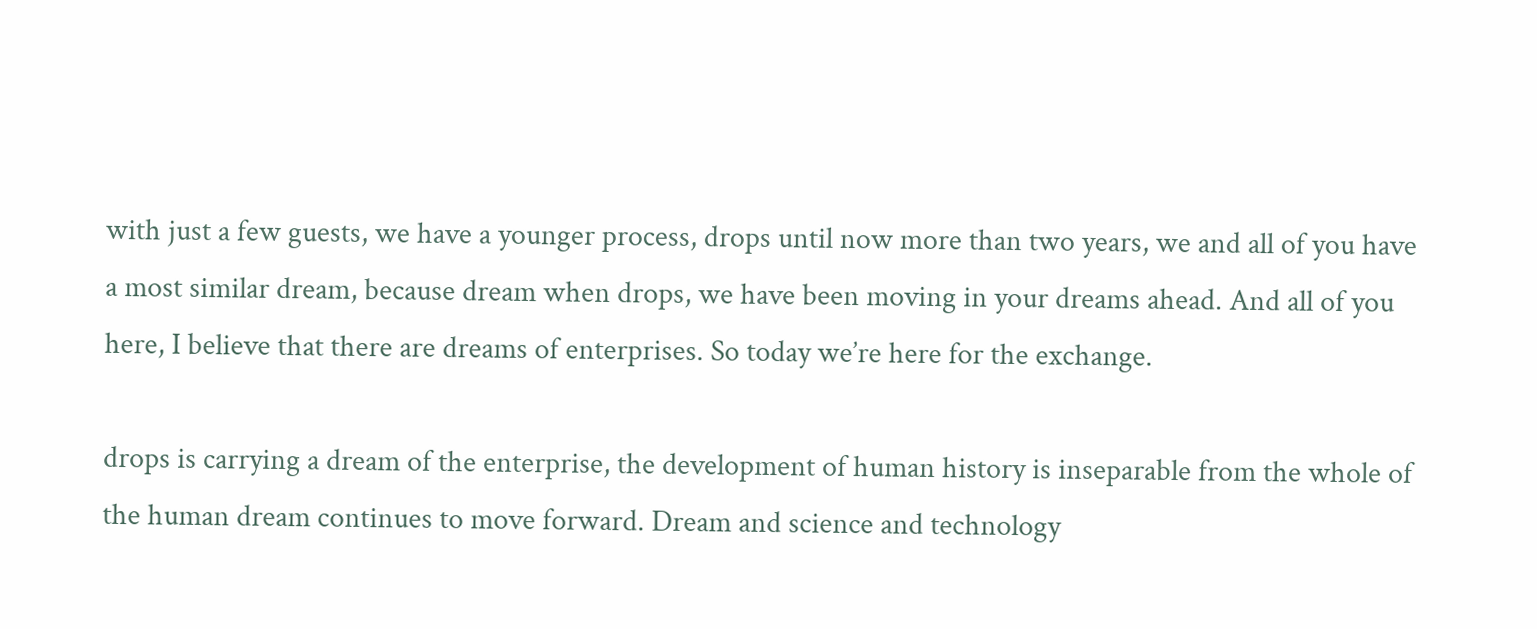with just a few guests, we have a younger process, drops until now more than two years, we and all of you have a most similar dream, because dream when drops, we have been moving in your dreams ahead. And all of you here, I believe that there are dreams of enterprises. So today we’re here for the exchange.

drops is carrying a dream of the enterprise, the development of human history is inseparable from the whole of the human dream continues to move forward. Dream and science and technology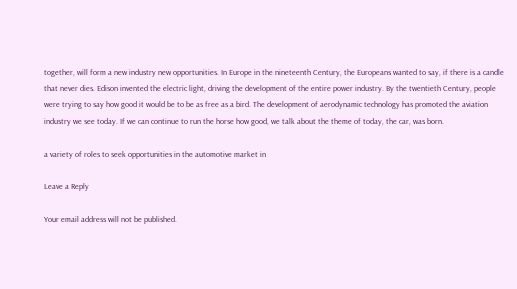together, will form a new industry new opportunities. In Europe in the nineteenth Century, the Europeans wanted to say, if there is a candle that never dies. Edison invented the electric light, driving the development of the entire power industry. By the twentieth Century, people were trying to say how good it would be to be as free as a bird. The development of aerodynamic technology has promoted the aviation industry we see today. If we can continue to run the horse how good, we talk about the theme of today, the car, was born.

a variety of roles to seek opportunities in the automotive market in

Leave a Reply

Your email address will not be published.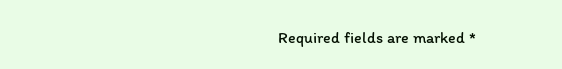Required fields are marked *